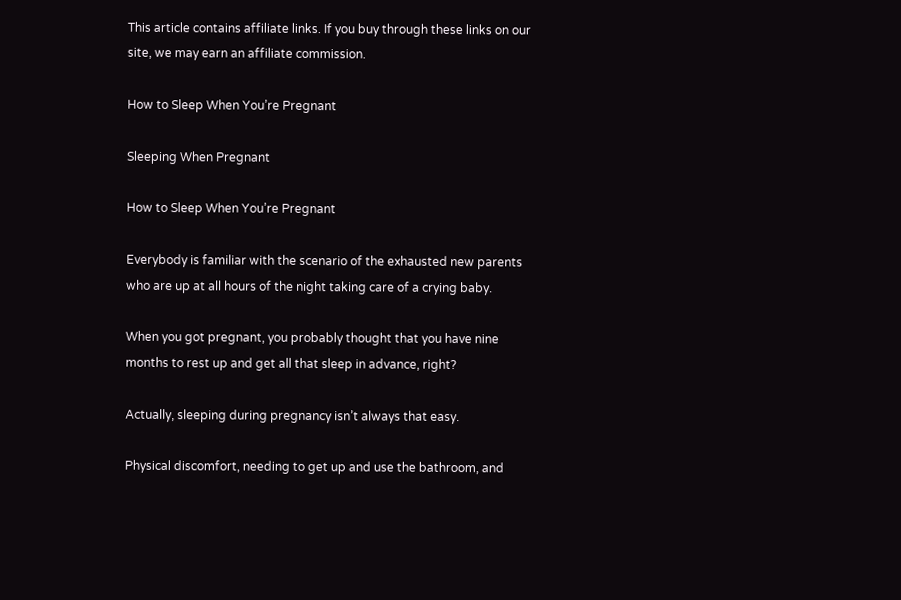This article contains affiliate links. If you buy through these links on our site, we may earn an affiliate commission.

How to Sleep When You’re Pregnant

Sleeping When Pregnant

How to Sleep When You’re Pregnant

Everybody is familiar with the scenario of the exhausted new parents who are up at all hours of the night taking care of a crying baby.

When you got pregnant, you probably thought that you have nine months to rest up and get all that sleep in advance, right?

Actually, sleeping during pregnancy isn’t always that easy.

Physical discomfort, needing to get up and use the bathroom, and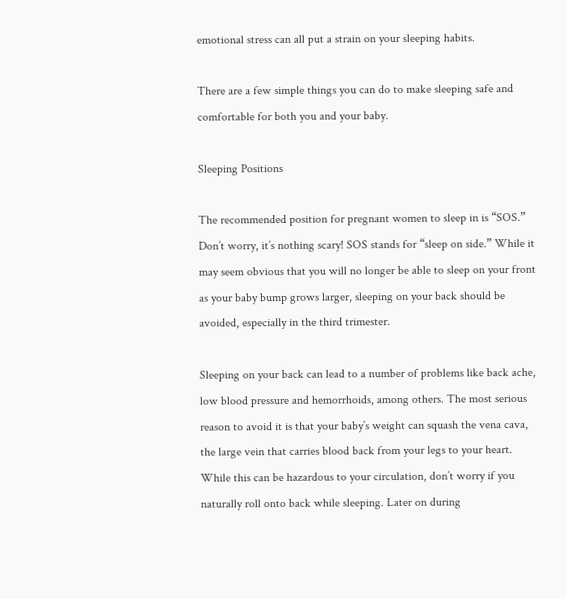emotional stress can all put a strain on your sleeping habits.

There are a few simple things you can do to make sleeping safe and comfortable for both you and your baby.

Sleeping Positions

The recommended position for pregnant women to sleep in is “SOS.” Don’t worry, it’s nothing scary! SOS stands for “sleep on side.” While it may seem obvious that you will no longer be able to sleep on your front as your baby bump grows larger, sleeping on your back should be avoided, especially in the third trimester.

Sleeping on your back can lead to a number of problems like back ache, low blood pressure and hemorrhoids, among others. The most serious reason to avoid it is that your baby’s weight can squash the vena cava, the large vein that carries blood back from your legs to your heart. While this can be hazardous to your circulation, don’t worry if you naturally roll onto back while sleeping. Later on during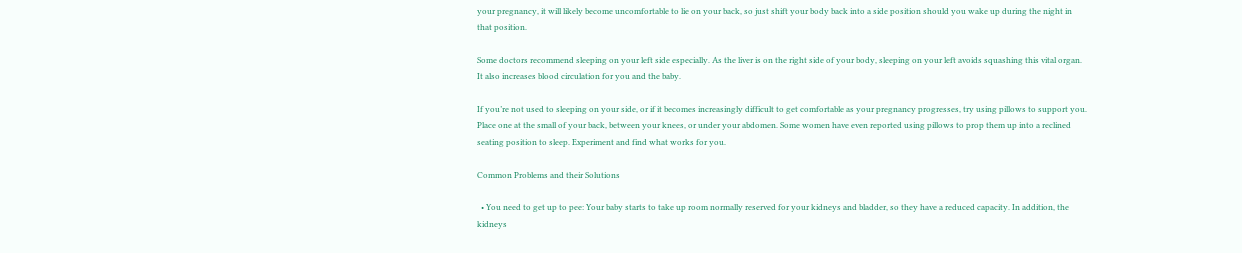your pregnancy, it will likely become uncomfortable to lie on your back, so just shift your body back into a side position should you wake up during the night in that position.

Some doctors recommend sleeping on your left side especially. As the liver is on the right side of your body, sleeping on your left avoids squashing this vital organ. It also increases blood circulation for you and the baby.

If you’re not used to sleeping on your side, or if it becomes increasingly difficult to get comfortable as your pregnancy progresses, try using pillows to support you. Place one at the small of your back, between your knees, or under your abdomen. Some women have even reported using pillows to prop them up into a reclined seating position to sleep. Experiment and find what works for you.

Common Problems and their Solutions

  • You need to get up to pee: Your baby starts to take up room normally reserved for your kidneys and bladder, so they have a reduced capacity. In addition, the kidneys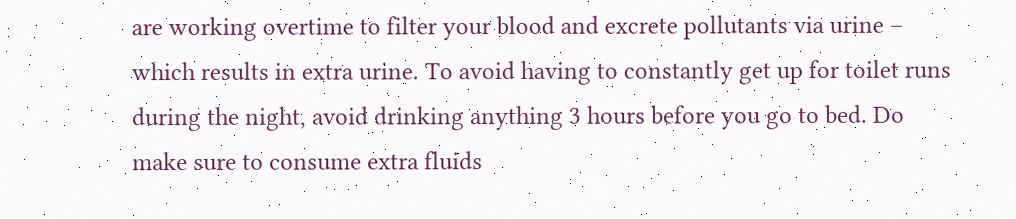are working overtime to filter your blood and excrete pollutants via urine – which results in extra urine. To avoid having to constantly get up for toilet runs during the night, avoid drinking anything 3 hours before you go to bed. Do make sure to consume extra fluids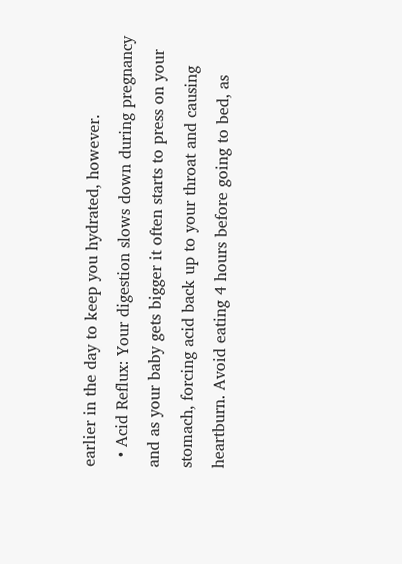earlier in the day to keep you hydrated, however.
  • Acid Reflux: Your digestion slows down during pregnancy and as your baby gets bigger it often starts to press on your stomach, forcing acid back up to your throat and causing heartburn. Avoid eating 4 hours before going to bed, as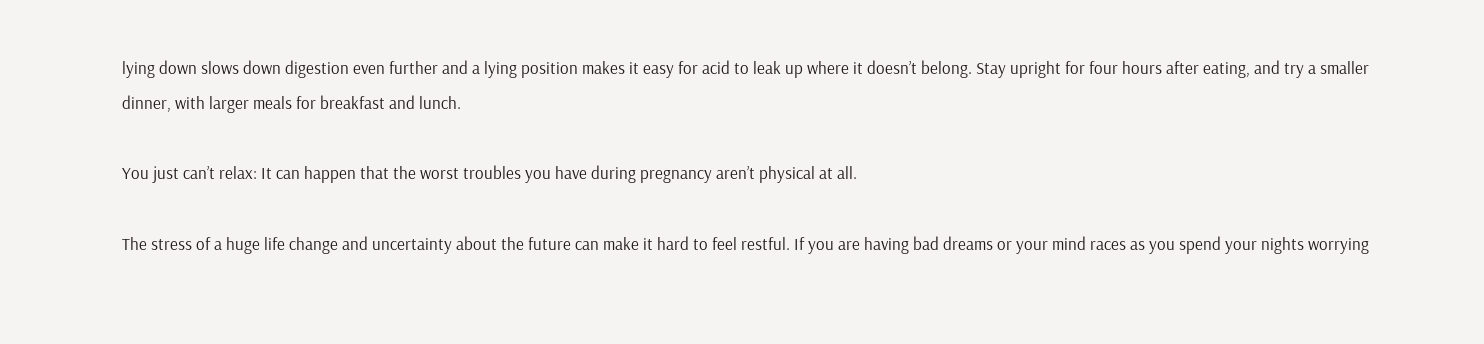lying down slows down digestion even further and a lying position makes it easy for acid to leak up where it doesn’t belong. Stay upright for four hours after eating, and try a smaller dinner, with larger meals for breakfast and lunch.

You just can’t relax: It can happen that the worst troubles you have during pregnancy aren’t physical at all.

The stress of a huge life change and uncertainty about the future can make it hard to feel restful. If you are having bad dreams or your mind races as you spend your nights worrying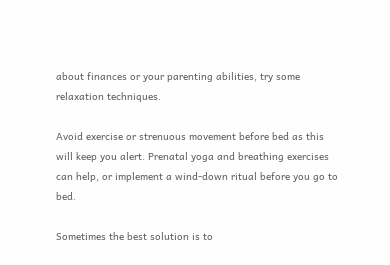about finances or your parenting abilities, try some relaxation techniques.

Avoid exercise or strenuous movement before bed as this will keep you alert. Prenatal yoga and breathing exercises can help, or implement a wind-down ritual before you go to bed.

Sometimes the best solution is to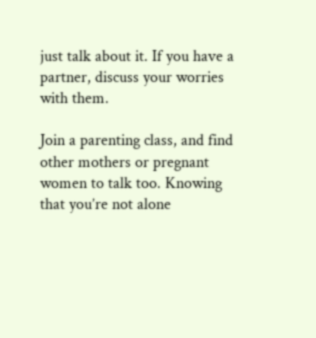just talk about it. If you have a partner, discuss your worries with them.

Join a parenting class, and find other mothers or pregnant women to talk too. Knowing that you’re not alone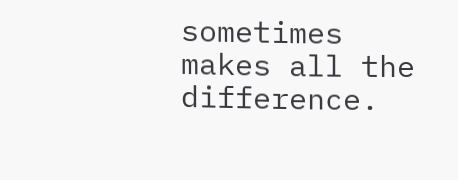sometimes makes all the difference.